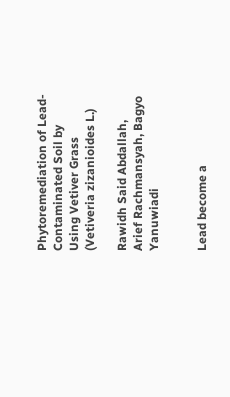Phytoremediation of Lead-Contaminated Soil by Using Vetiver Grass (Vetiveria zizanioides L.)

Rawidh Said Abdallah, Arief Rachmansyah, Bagyo Yanuwiadi


Lead become a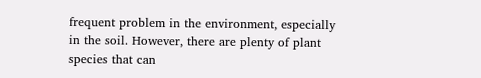frequent problem in the environment, especially in the soil. However, there are plenty of plant species that can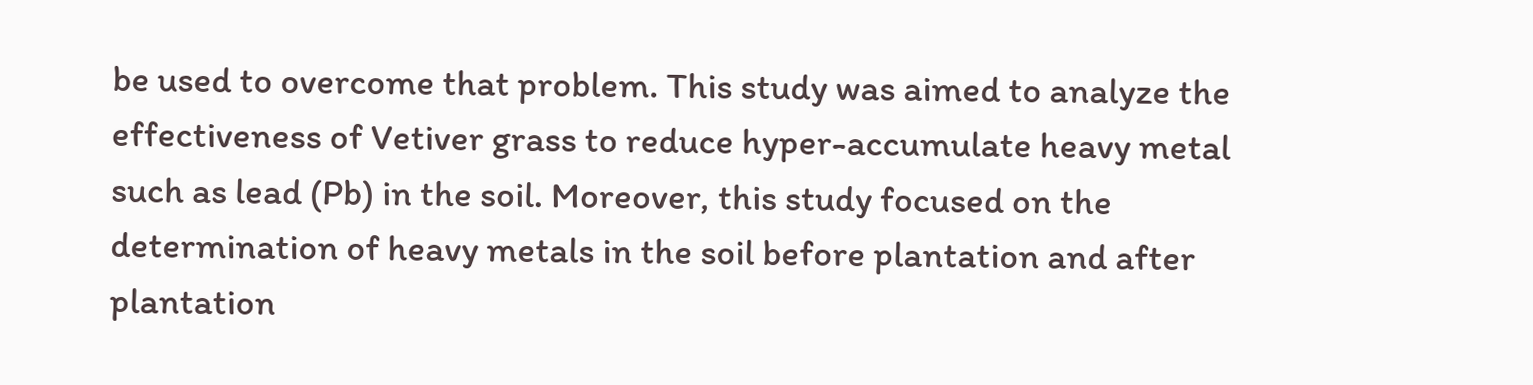be used to overcome that problem. This study was aimed to analyze the effectiveness of Vetiver grass to reduce hyper-accumulate heavy metal such as lead (Pb) in the soil. Moreover, this study focused on the determination of heavy metals in the soil before plantation and after plantation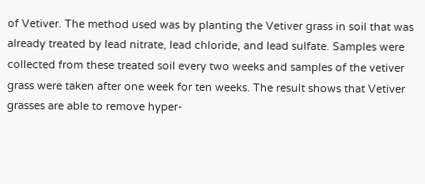of Vetiver. The method used was by planting the Vetiver grass in soil that was already treated by lead nitrate, lead chloride, and lead sulfate. Samples were collected from these treated soil every two weeks and samples of the vetiver grass were taken after one week for ten weeks. The result shows that Vetiver grasses are able to remove hyper-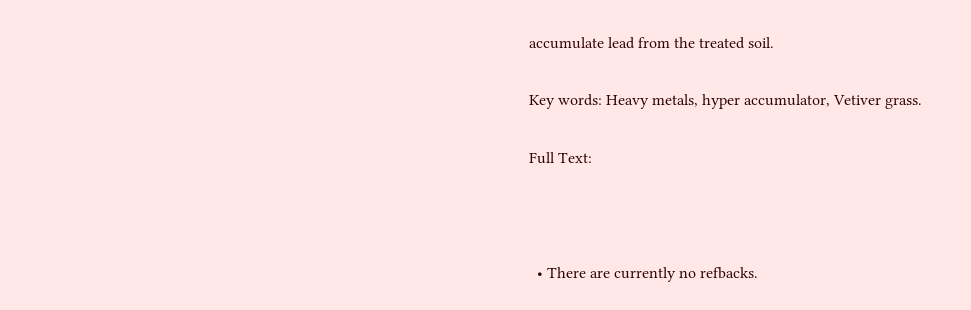accumulate lead from the treated soil.

Key words: Heavy metals, hyper accumulator, Vetiver grass.

Full Text:



  • There are currently no refbacks.